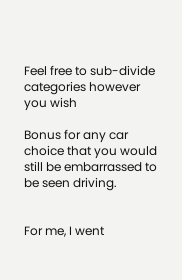Feel free to sub-divide categories however you wish

Bonus for any car choice that you would still be embarrassed to be seen driving.


For me, I went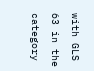with GLS 63 in the category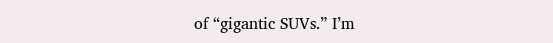of “gigantic SUVs.” I’m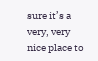sure it’s a very, very nice place to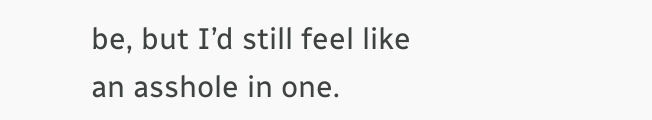be, but I’d still feel like an asshole in one.